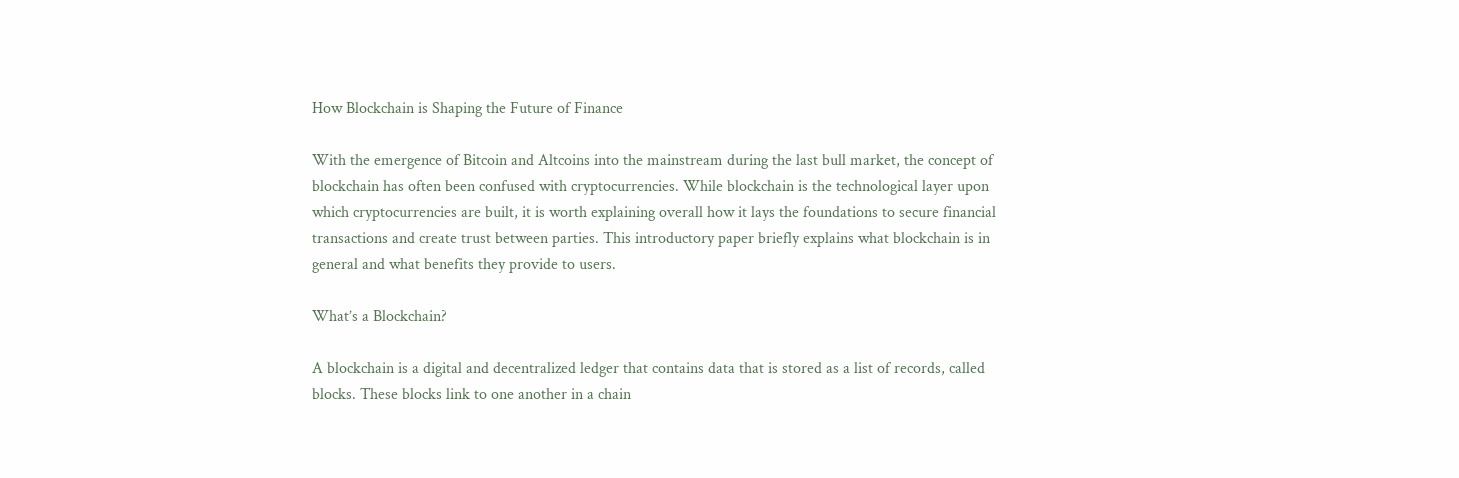How Blockchain is Shaping the Future of Finance

With the emergence of Bitcoin and Altcoins into the mainstream during the last bull market, the concept of blockchain has often been confused with cryptocurrencies. While blockchain is the technological layer upon which cryptocurrencies are built, it is worth explaining overall how it lays the foundations to secure financial transactions and create trust between parties. This introductory paper briefly explains what blockchain is in general and what benefits they provide to users.

What’s a Blockchain?

A blockchain is a digital and decentralized ledger that contains data that is stored as a list of records, called blocks. These blocks link to one another in a chain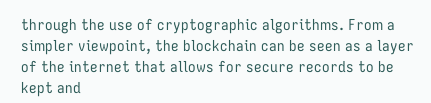through the use of cryptographic algorithms. From a simpler viewpoint, the blockchain can be seen as a layer of the internet that allows for secure records to be kept and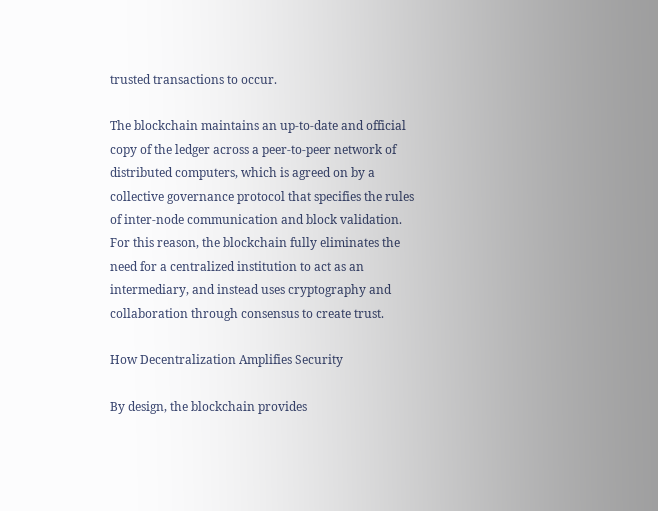trusted transactions to occur.

The blockchain maintains an up-to-date and official copy of the ledger across a peer-to-peer network of distributed computers, which is agreed on by a collective governance protocol that specifies the rules of inter-node communication and block validation. For this reason, the blockchain fully eliminates the need for a centralized institution to act as an intermediary, and instead uses cryptography and collaboration through consensus to create trust.

How Decentralization Amplifies Security

By design, the blockchain provides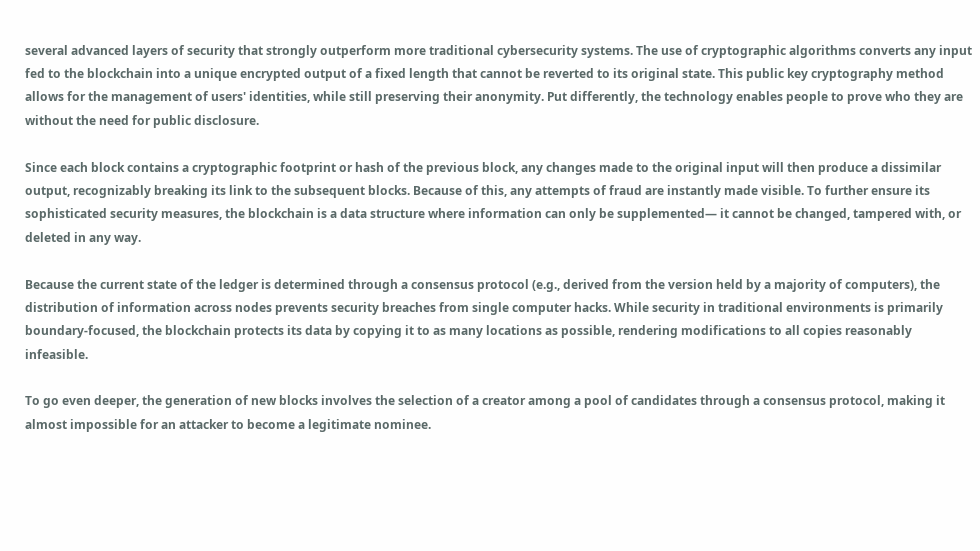several advanced layers of security that strongly outperform more traditional cybersecurity systems. The use of cryptographic algorithms converts any input fed to the blockchain into a unique encrypted output of a fixed length that cannot be reverted to its original state. This public key cryptography method allows for the management of users' identities, while still preserving their anonymity. Put differently, the technology enables people to prove who they are without the need for public disclosure.

Since each block contains a cryptographic footprint or hash of the previous block, any changes made to the original input will then produce a dissimilar output, recognizably breaking its link to the subsequent blocks. Because of this, any attempts of fraud are instantly made visible. To further ensure its sophisticated security measures, the blockchain is a data structure where information can only be supplemented— it cannot be changed, tampered with, or deleted in any way.

Because the current state of the ledger is determined through a consensus protocol (e.g., derived from the version held by a majority of computers), the distribution of information across nodes prevents security breaches from single computer hacks. While security in traditional environments is primarily boundary-focused, the blockchain protects its data by copying it to as many locations as possible, rendering modifications to all copies reasonably infeasible.

To go even deeper, the generation of new blocks involves the selection of a creator among a pool of candidates through a consensus protocol, making it almost impossible for an attacker to become a legitimate nominee.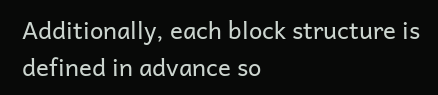Additionally, each block structure is defined in advance so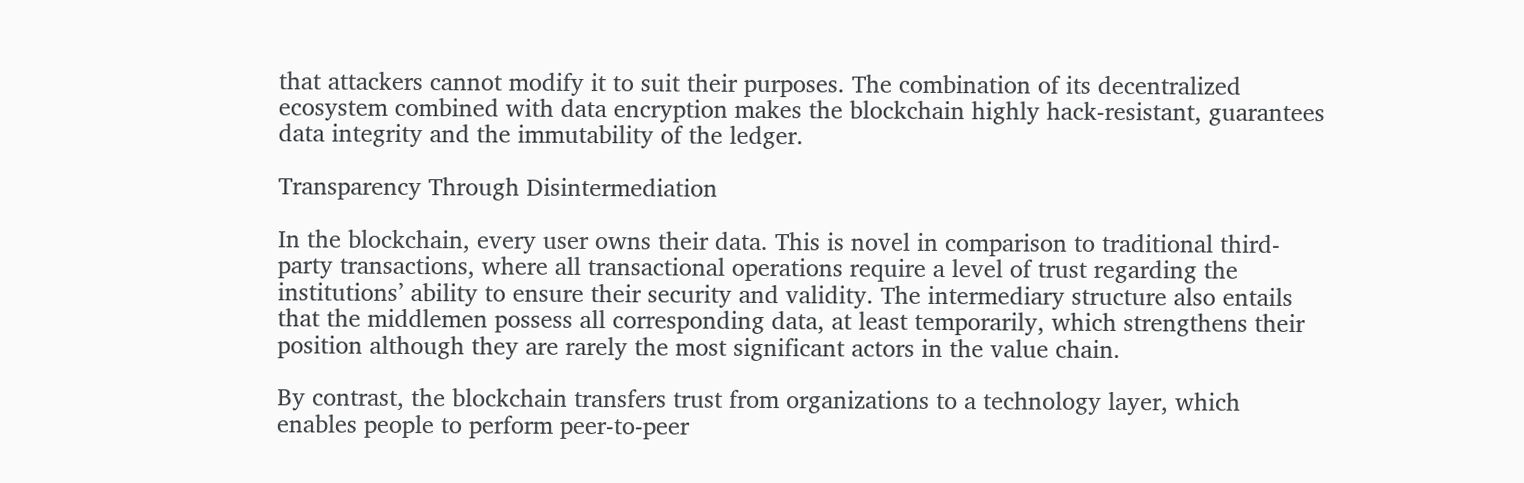that attackers cannot modify it to suit their purposes. The combination of its decentralized ecosystem combined with data encryption makes the blockchain highly hack-resistant, guarantees data integrity and the immutability of the ledger.

Transparency Through Disintermediation

In the blockchain, every user owns their data. This is novel in comparison to traditional third-party transactions, where all transactional operations require a level of trust regarding the institutions’ ability to ensure their security and validity. The intermediary structure also entails that the middlemen possess all corresponding data, at least temporarily, which strengthens their position although they are rarely the most significant actors in the value chain.

By contrast, the blockchain transfers trust from organizations to a technology layer, which enables people to perform peer-to-peer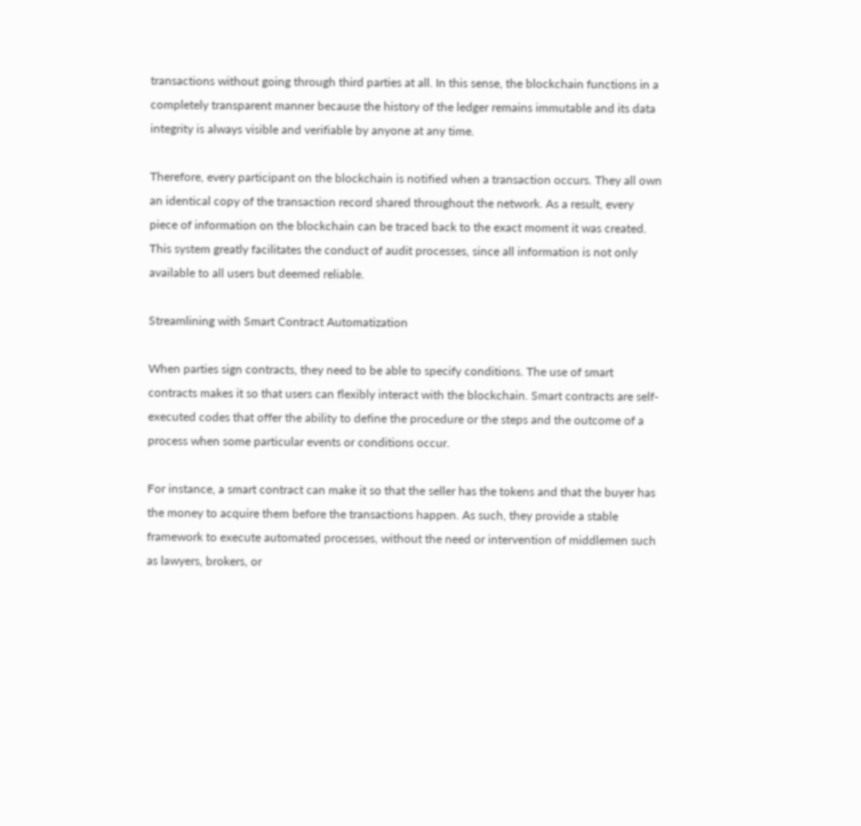transactions without going through third parties at all. In this sense, the blockchain functions in a completely transparent manner because the history of the ledger remains immutable and its data integrity is always visible and verifiable by anyone at any time.

Therefore, every participant on the blockchain is notified when a transaction occurs. They all own an identical copy of the transaction record shared throughout the network. As a result, every piece of information on the blockchain can be traced back to the exact moment it was created. This system greatly facilitates the conduct of audit processes, since all information is not only available to all users but deemed reliable.

Streamlining with Smart Contract Automatization

When parties sign contracts, they need to be able to specify conditions. The use of smart contracts makes it so that users can flexibly interact with the blockchain. Smart contracts are self-executed codes that offer the ability to define the procedure or the steps and the outcome of a process when some particular events or conditions occur.

For instance, a smart contract can make it so that the seller has the tokens and that the buyer has the money to acquire them before the transactions happen. As such, they provide a stable framework to execute automated processes, without the need or intervention of middlemen such as lawyers, brokers, or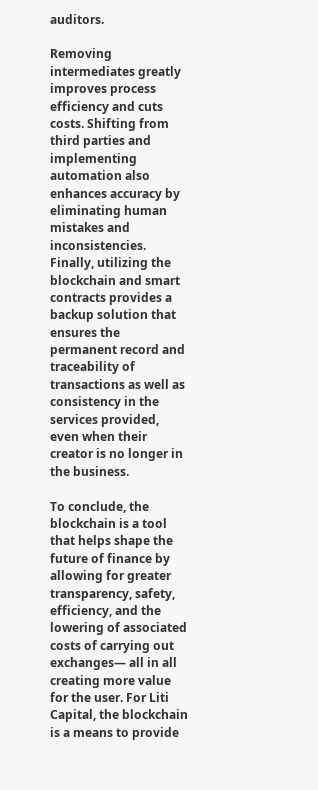auditors.

Removing intermediates greatly improves process efficiency and cuts costs. Shifting from third parties and implementing automation also enhances accuracy by eliminating human mistakes and inconsistencies. Finally, utilizing the blockchain and smart contracts provides a backup solution that ensures the permanent record and traceability of transactions as well as consistency in the services provided, even when their creator is no longer in the business.

To conclude, the blockchain is a tool that helps shape the future of finance by allowing for greater transparency, safety, efficiency, and the lowering of associated costs of carrying out exchanges— all in all creating more value for the user. For Liti Capital, the blockchain is a means to provide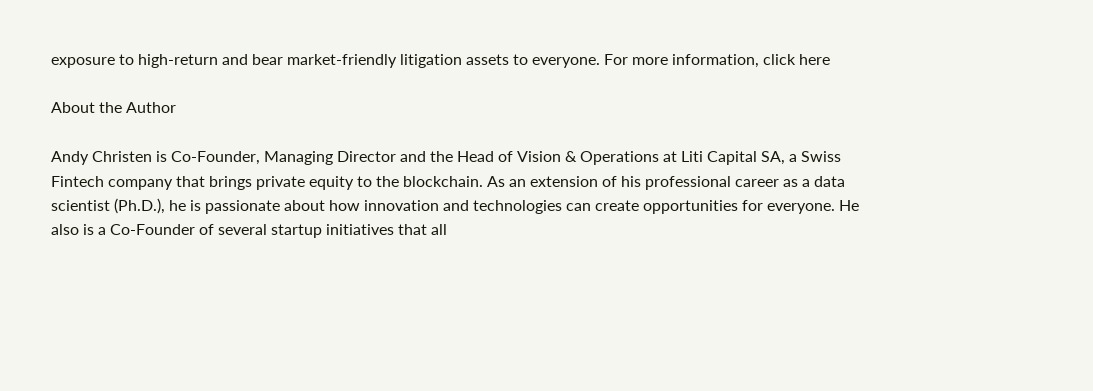exposure to high-return and bear market-friendly litigation assets to everyone. For more information, click here

About the Author

Andy Christen is Co-Founder, Managing Director and the Head of Vision & Operations at Liti Capital SA, a Swiss Fintech company that brings private equity to the blockchain. As an extension of his professional career as a data scientist (Ph.D.), he is passionate about how innovation and technologies can create opportunities for everyone. He also is a Co-Founder of several startup initiatives that all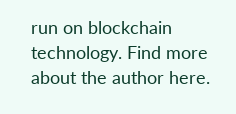run on blockchain technology. Find more about the author here.